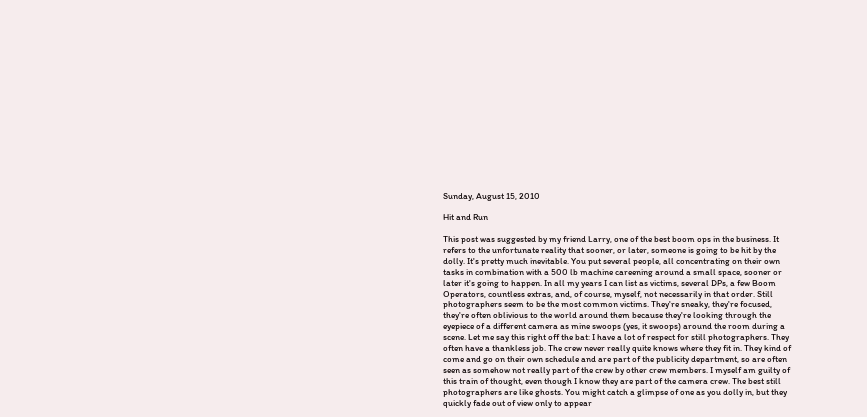Sunday, August 15, 2010

Hit and Run

This post was suggested by my friend Larry, one of the best boom ops in the business. It refers to the unfortunate reality that sooner, or later, someone is going to be hit by the dolly. It's pretty much inevitable. You put several people, all concentrating on their own tasks in combination with a 500 lb machine careening around a small space, sooner or later it's going to happen. In all my years I can list as victims, several DPs, a few Boom Operators, countless extras, and, of course, myself, not necessarily in that order. Still photographers seem to be the most common victims. They're sneaky, they're focused, they're often oblivious to the world around them because they're looking through the eyepiece of a different camera as mine swoops (yes, it swoops) around the room during a scene. Let me say this right off the bat: I have a lot of respect for still photographers. They often have a thankless job. The crew never really quite knows where they fit in. They kind of come and go on their own schedule and are part of the publicity department, so are often seen as somehow not really part of the crew by other crew members. I myself am guilty of this train of thought, even though I know they are part of the camera crew. The best still photographers are like ghosts. You might catch a glimpse of one as you dolly in, but they quickly fade out of view only to appear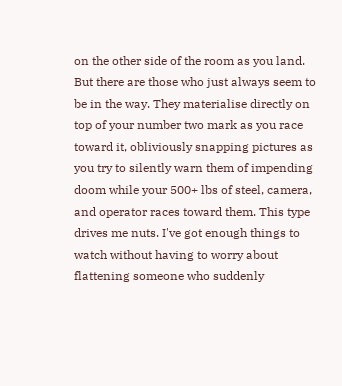on the other side of the room as you land. But there are those who just always seem to be in the way. They materialise directly on top of your number two mark as you race toward it, obliviously snapping pictures as you try to silently warn them of impending doom while your 500+ lbs of steel, camera, and operator races toward them. This type drives me nuts. I've got enough things to watch without having to worry about flattening someone who suddenly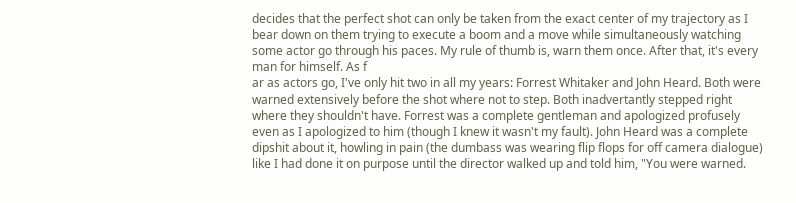decides that the perfect shot can only be taken from the exact center of my trajectory as I bear down on them trying to execute a boom and a move while simultaneously watching some actor go through his paces. My rule of thumb is, warn them once. After that, it's every man for himself. As f
ar as actors go, I've only hit two in all my years: Forrest Whitaker and John Heard. Both were warned extensively before the shot where not to step. Both inadvertantly stepped right where they shouldn't have. Forrest was a complete gentleman and apologized profusely even as I apologized to him (though I knew it wasn't my fault). John Heard was a complete dipshit about it, howling in pain (the dumbass was wearing flip flops for off camera dialogue) like I had done it on purpose until the director walked up and told him, "You were warned.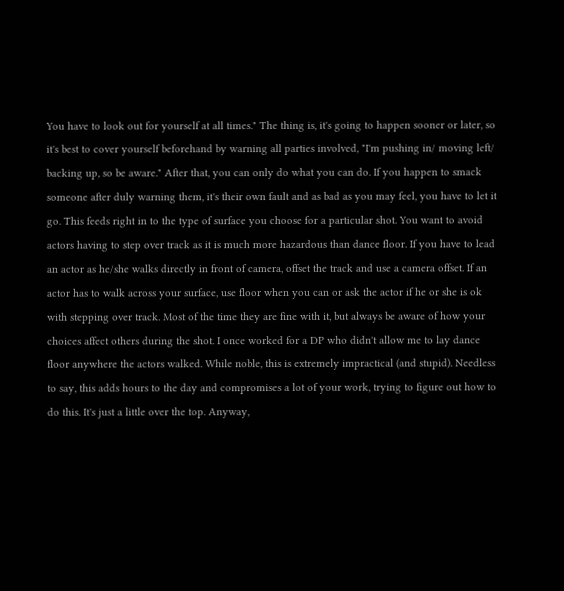You have to look out for yourself at all times." The thing is, it's going to happen sooner or later, so it's best to cover yourself beforehand by warning all parties involved, "I'm pushing in/ moving left/ backing up, so be aware." After that, you can only do what you can do. If you happen to smack someone after duly warning them, it's their own fault and as bad as you may feel, you have to let it go. This feeds right in to the type of surface you choose for a particular shot. You want to avoid actors having to step over track as it is much more hazardous than dance floor. If you have to lead an actor as he/she walks directly in front of camera, offset the track and use a camera offset. If an actor has to walk across your surface, use floor when you can or ask the actor if he or she is ok with stepping over track. Most of the time they are fine with it, but always be aware of how your choices affect others during the shot. I once worked for a DP who didn't allow me to lay dance floor anywhere the actors walked. While noble, this is extremely impractical (and stupid). Needless to say, this adds hours to the day and compromises a lot of your work, trying to figure out how to do this. It's just a little over the top. Anyway,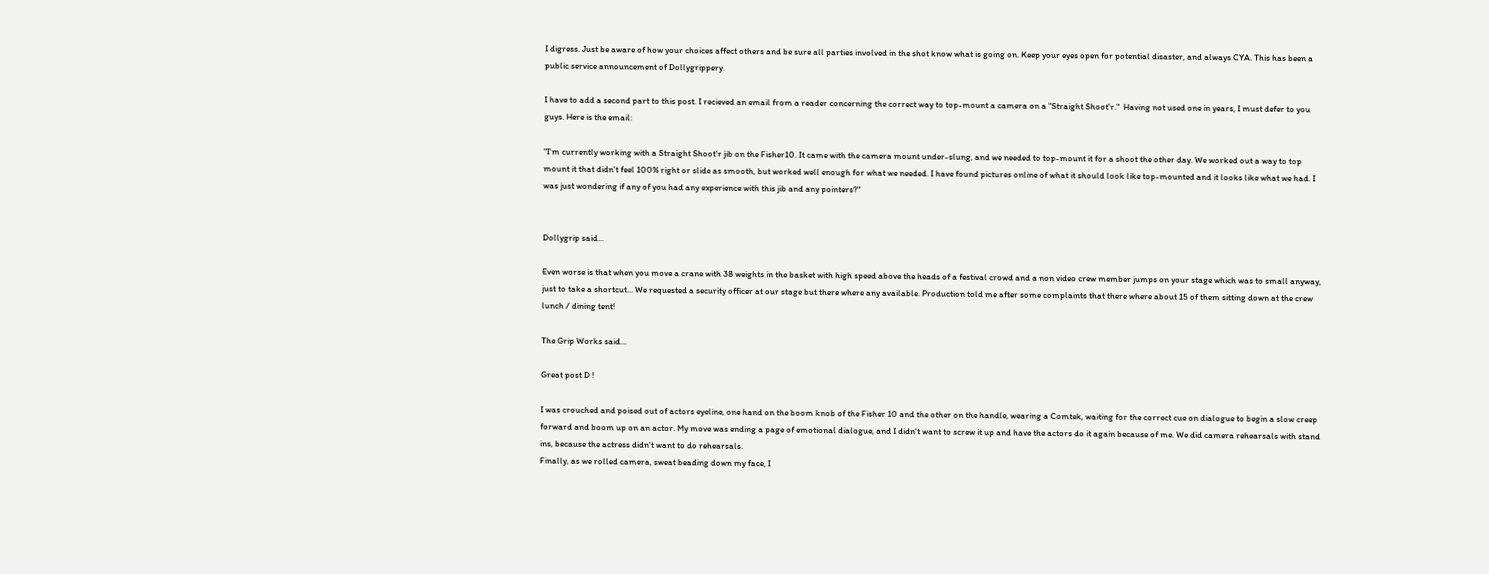I digress. Just be aware of how your choices affect others and be sure all parties involved in the shot know what is going on. Keep your eyes open for potential disaster, and always CYA. This has been a public service announcement of Dollygrippery.

I have to add a second part to this post. I recieved an email from a reader concerning the correct way to top-mount a camera on a "Straight Shoot'r."  Having not used one in years, I must defer to you guys. Here is the email:

"I'm currently working with a Straight Shoot'r jib on the Fisher10. It came with the camera mount under-slung, and we needed to top-mount it for a shoot the other day. We worked out a way to top mount it that didn't feel 100% right or slide as smooth, but worked well enough for what we needed. I have found pictures online of what it should look like top-mounted and it looks like what we had. I was just wondering if any of you had any experience with this jib and any pointers?"


Dollygrip said...

Even worse is that when you move a crane with 38 weights in the basket with high speed above the heads of a festival crowd and a non video crew member jumps on your stage which was to small anyway, just to take a shortcut... We requested a security officer at our stage but there where any available. Production told me after some complaints that there where about 15 of them sitting down at the crew lunch / dining tent!

The Grip Works said...

Great post D !

I was crouched and poised out of actors eyeline, one hand on the boom knob of the Fisher 10 and the other on the handle, wearing a Comtek, waiting for the correct cue on dialogue to begin a slow creep forward and boom up on an actor. My move was ending a page of emotional dialogue, and I didn't want to screw it up and have the actors do it again because of me. We did camera rehearsals with stand ins, because the actress didn't want to do rehearsals.
Finally, as we rolled camera, sweat beading down my face, I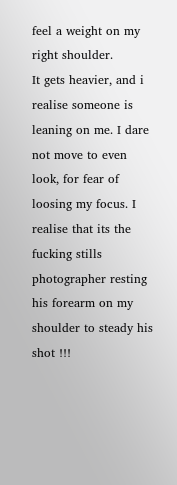feel a weight on my right shoulder.
It gets heavier, and i realise someone is leaning on me. I dare not move to even look, for fear of loosing my focus. I realise that its the fucking stills photographer resting his forearm on my shoulder to steady his shot !!!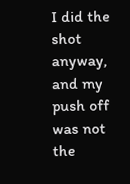I did the shot anyway, and my push off was not the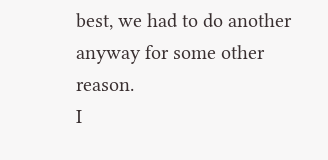best, we had to do another anyway for some other reason.
I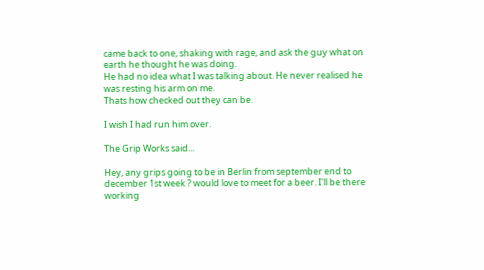came back to one, shaking with rage, and ask the guy what on earth he thought he was doing.
He had no idea what I was talking about. He never realised he was resting his arm on me.
Thats how checked out they can be.

I wish I had run him over.

The Grip Works said...

Hey, any grips going to be in Berlin from september end to december 1st week ? would love to meet for a beer. I'll be there working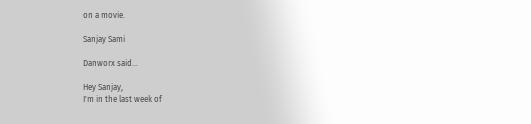on a movie.

Sanjay Sami

Danworx said...

Hey Sanjay,
I'm in the last week of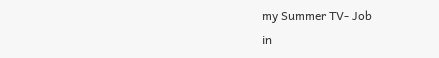my Summer TV- Job
in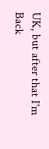UK, but after that I'm Back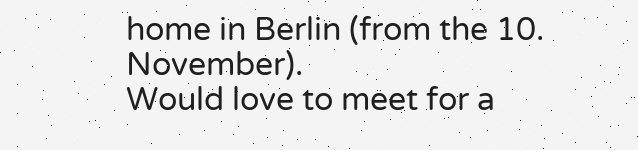home in Berlin (from the 10. November).
Would love to meet for a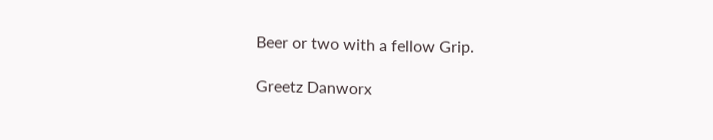Beer or two with a fellow Grip.

Greetz Danworx